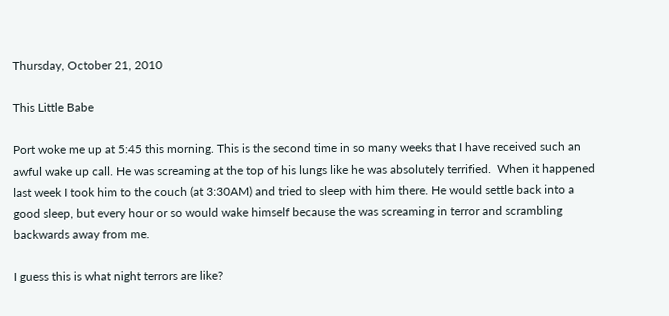Thursday, October 21, 2010

This Little Babe

Port woke me up at 5:45 this morning. This is the second time in so many weeks that I have received such an awful wake up call. He was screaming at the top of his lungs like he was absolutely terrified.  When it happened last week I took him to the couch (at 3:30AM) and tried to sleep with him there. He would settle back into a good sleep, but every hour or so would wake himself because the was screaming in terror and scrambling backwards away from me.

I guess this is what night terrors are like?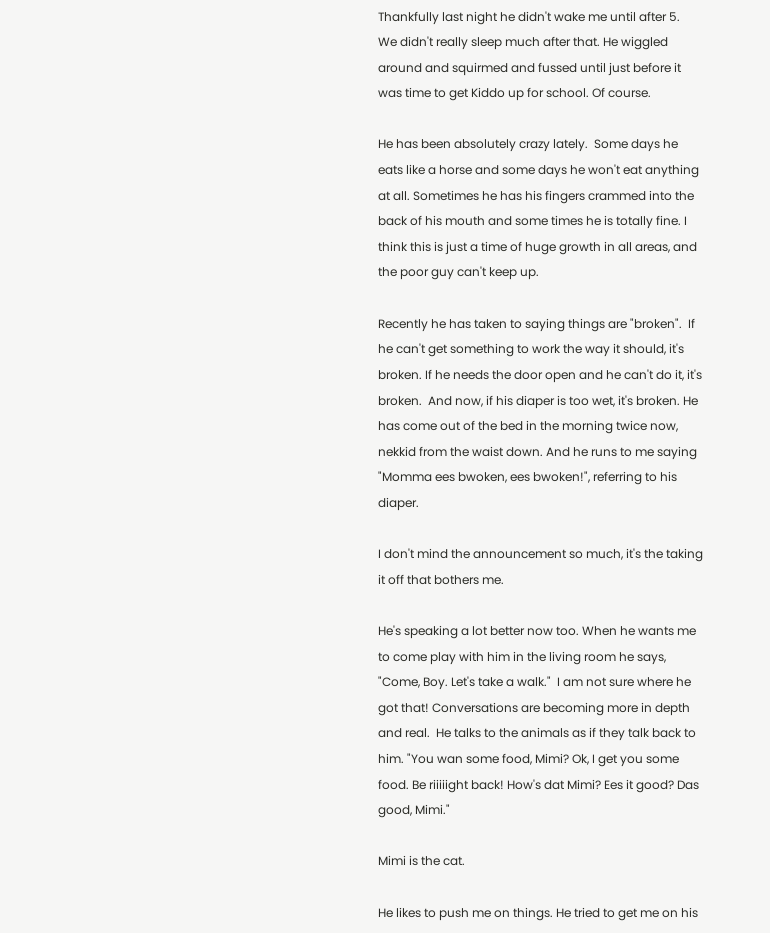Thankfully last night he didn't wake me until after 5.  We didn't really sleep much after that. He wiggled around and squirmed and fussed until just before it was time to get Kiddo up for school. Of course.

He has been absolutely crazy lately.  Some days he eats like a horse and some days he won't eat anything at all. Sometimes he has his fingers crammed into the back of his mouth and some times he is totally fine. I think this is just a time of huge growth in all areas, and the poor guy can't keep up.

Recently he has taken to saying things are "broken".  If he can't get something to work the way it should, it's broken. If he needs the door open and he can't do it, it's broken.  And now, if his diaper is too wet, it's broken. He has come out of the bed in the morning twice now, nekkid from the waist down. And he runs to me saying "Momma ees bwoken, ees bwoken!", referring to his diaper.

I don't mind the announcement so much, it's the taking it off that bothers me.

He's speaking a lot better now too. When he wants me to come play with him in the living room he says, "Come, Boy. Let's take a walk."  I am not sure where he got that! Conversations are becoming more in depth and real.  He talks to the animals as if they talk back to him. "You wan some food, Mimi? Ok, I get you some food. Be riiiiight back! How's dat Mimi? Ees it good? Das good, Mimi."

Mimi is the cat.

He likes to push me on things. He tried to get me on his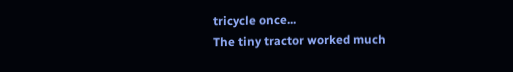tricycle once...
The tiny tractor worked much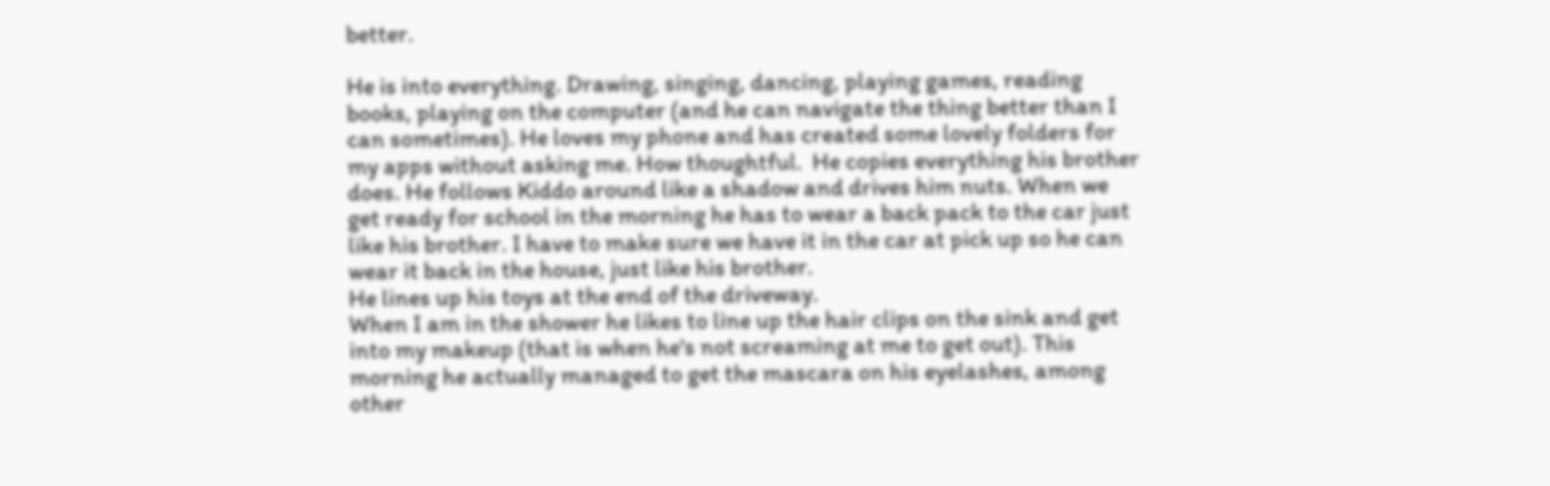better.

He is into everything. Drawing, singing, dancing, playing games, reading books, playing on the computer (and he can navigate the thing better than I can sometimes). He loves my phone and has created some lovely folders for my apps without asking me. How thoughtful.  He copies everything his brother does. He follows Kiddo around like a shadow and drives him nuts. When we get ready for school in the morning he has to wear a back pack to the car just like his brother. I have to make sure we have it in the car at pick up so he can wear it back in the house, just like his brother.
He lines up his toys at the end of the driveway.
When I am in the shower he likes to line up the hair clips on the sink and get into my makeup (that is when he's not screaming at me to get out). This morning he actually managed to get the mascara on his eyelashes, among other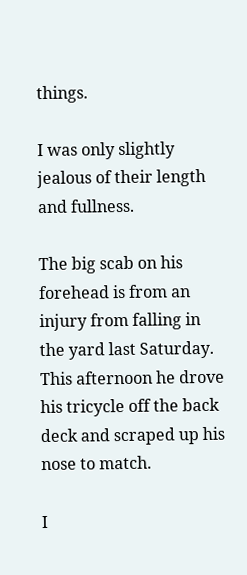things.

I was only slightly jealous of their length and fullness.

The big scab on his forehead is from an injury from falling in the yard last Saturday. This afternoon he drove his tricycle off the back deck and scraped up his nose to match.

I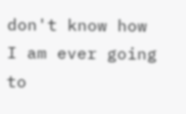don't know how I am ever going to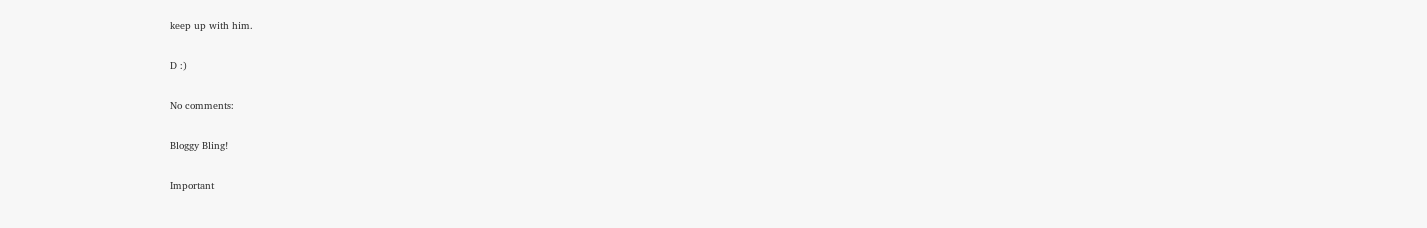keep up with him.

D :)

No comments:

Bloggy Bling!

Important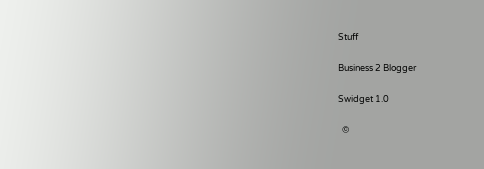Stuff

Business 2 Blogger

Swidget 1.0

  ©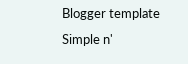Blogger template Simple n'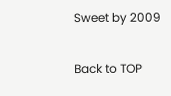Sweet by 2009

Back to TOP